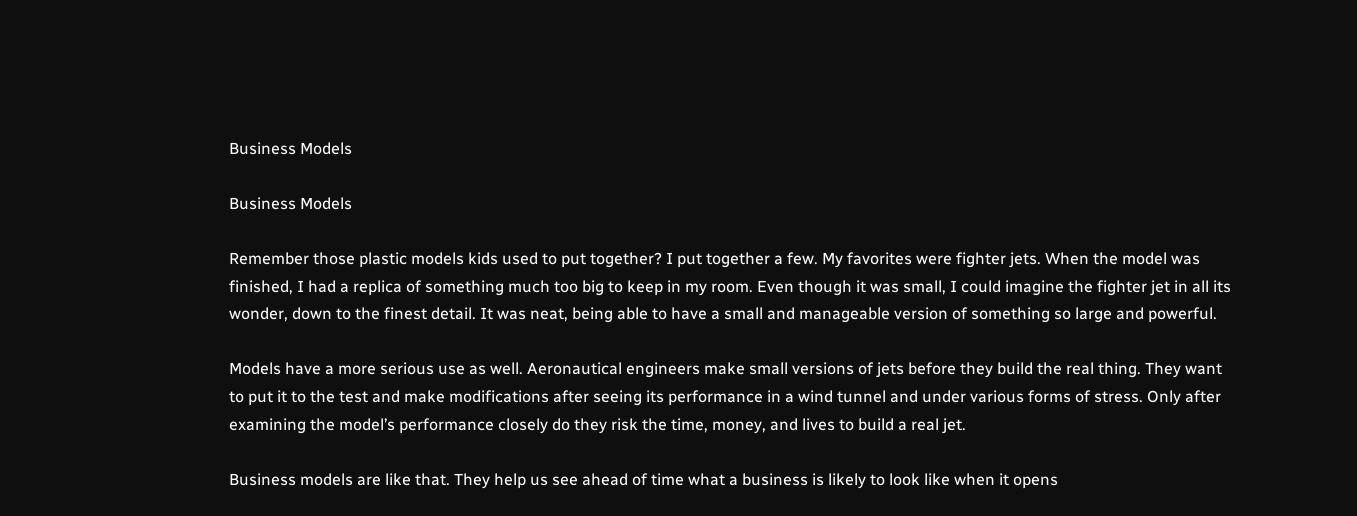Business Models

Business Models

Remember those plastic models kids used to put together? I put together a few. My favorites were fighter jets. When the model was finished, I had a replica of something much too big to keep in my room. Even though it was small, I could imagine the fighter jet in all its wonder, down to the finest detail. It was neat, being able to have a small and manageable version of something so large and powerful.

Models have a more serious use as well. Aeronautical engineers make small versions of jets before they build the real thing. They want to put it to the test and make modifications after seeing its performance in a wind tunnel and under various forms of stress. Only after examining the model’s performance closely do they risk the time, money, and lives to build a real jet.

Business models are like that. They help us see ahead of time what a business is likely to look like when it opens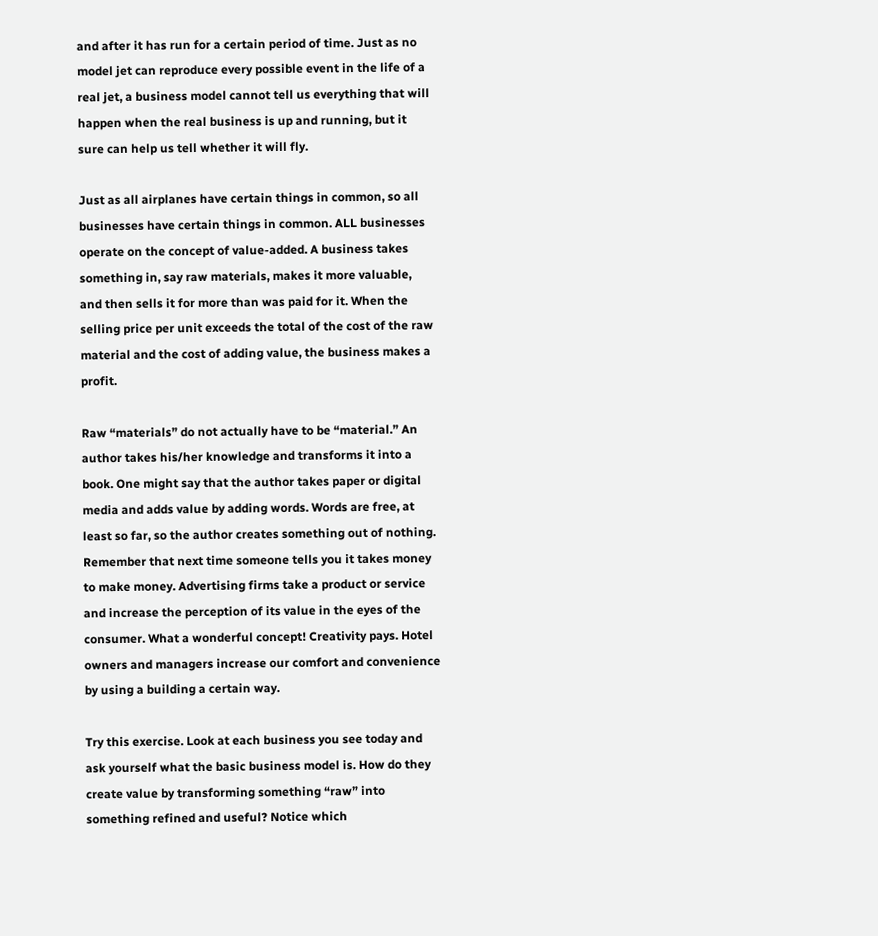and after it has run for a certain period of time. Just as no model jet can reproduce every possible event in the life of a real jet, a business model cannot tell us everything that will happen when the real business is up and running, but it sure can help us tell whether it will fly.

Just as all airplanes have certain things in common, so all businesses have certain things in common. ALL businesses operate on the concept of value-added. A business takes something in, say raw materials, makes it more valuable, and then sells it for more than was paid for it. When the selling price per unit exceeds the total of the cost of the raw material and the cost of adding value, the business makes a profit.

Raw “materials” do not actually have to be “material.” An author takes his/her knowledge and transforms it into a book. One might say that the author takes paper or digital media and adds value by adding words. Words are free, at least so far, so the author creates something out of nothing. Remember that next time someone tells you it takes money to make money. Advertising firms take a product or service and increase the perception of its value in the eyes of the consumer. What a wonderful concept! Creativity pays. Hotel owners and managers increase our comfort and convenience by using a building a certain way.

Try this exercise. Look at each business you see today and ask yourself what the basic business model is. How do they create value by transforming something “raw” into something refined and useful? Notice which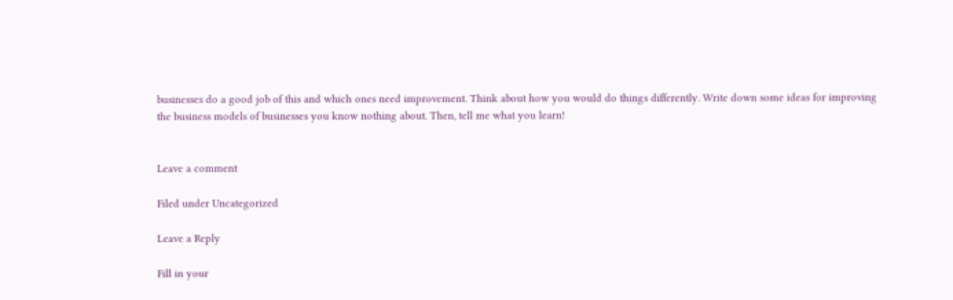businesses do a good job of this and which ones need improvement. Think about how you would do things differently. Write down some ideas for improving the business models of businesses you know nothing about. Then, tell me what you learn!


Leave a comment

Filed under Uncategorized

Leave a Reply

Fill in your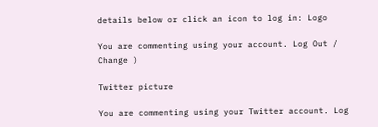details below or click an icon to log in: Logo

You are commenting using your account. Log Out /  Change )

Twitter picture

You are commenting using your Twitter account. Log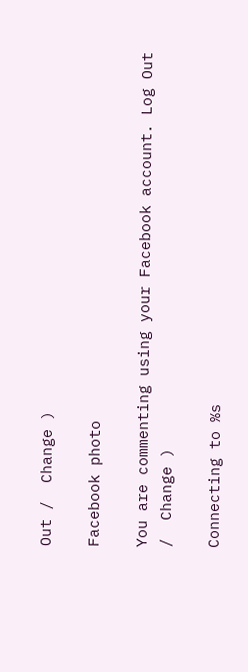Out /  Change )

Facebook photo

You are commenting using your Facebook account. Log Out /  Change )

Connecting to %s